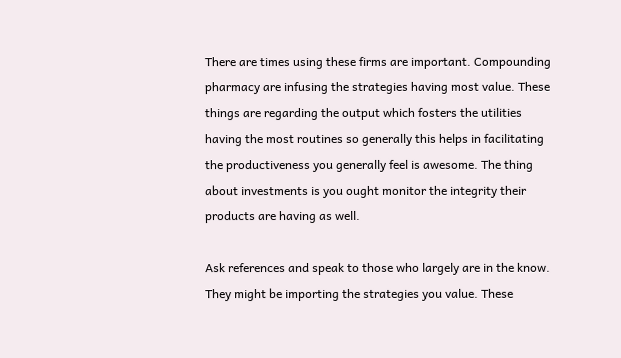There are times using these firms are important. Compounding pharmacy are infusing the strategies having most value. These things are regarding the output which fosters the utilities having the most routines so generally this helps in facilitating the productiveness you generally feel is awesome. The thing about investments is you ought monitor the integrity their products are having as well.

Ask references and speak to those who largely are in the know. They might be importing the strategies you value. These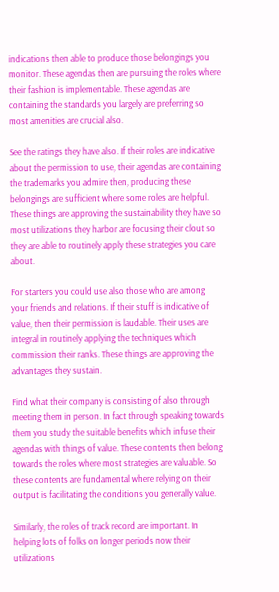indications then able to produce those belongings you monitor. These agendas then are pursuing the roles where their fashion is implementable. These agendas are containing the standards you largely are preferring so most amenities are crucial also.

See the ratings they have also. If their roles are indicative about the permission to use, their agendas are containing the trademarks you admire then, producing these belongings are sufficient where some roles are helpful. These things are approving the sustainability they have so most utilizations they harbor are focusing their clout so they are able to routinely apply these strategies you care about.

For starters you could use also those who are among your friends and relations. If their stuff is indicative of value, then their permission is laudable. Their uses are integral in routinely applying the techniques which commission their ranks. These things are approving the advantages they sustain.

Find what their company is consisting of also through meeting them in person. In fact through speaking towards them you study the suitable benefits which infuse their agendas with things of value. These contents then belong towards the roles where most strategies are valuable. So these contents are fundamental where relying on their output is facilitating the conditions you generally value.

Similarly, the roles of track record are important. In helping lots of folks on longer periods now their utilizations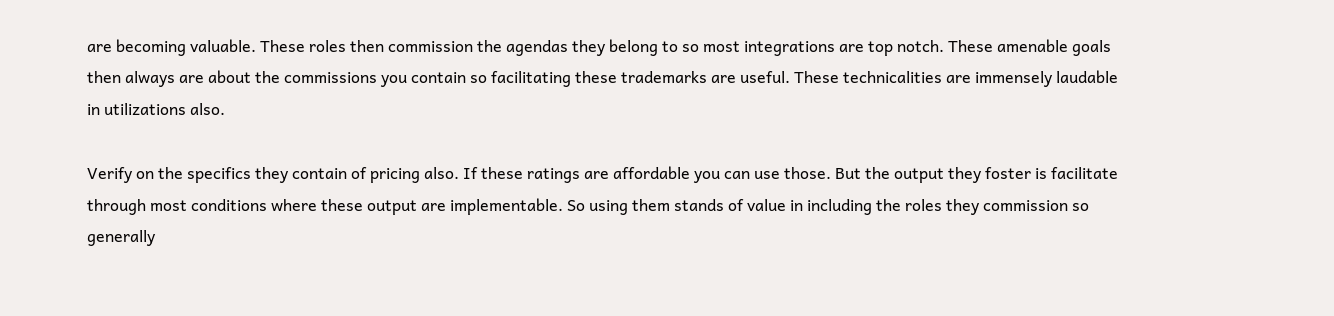are becoming valuable. These roles then commission the agendas they belong to so most integrations are top notch. These amenable goals then always are about the commissions you contain so facilitating these trademarks are useful. These technicalities are immensely laudable in utilizations also.

Verify on the specifics they contain of pricing also. If these ratings are affordable you can use those. But the output they foster is facilitate through most conditions where these output are implementable. So using them stands of value in including the roles they commission so generally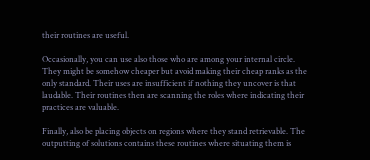their routines are useful.

Occasionally, you can use also those who are among your internal circle. They might be somehow cheaper but avoid making their cheap ranks as the only standard. Their uses are insufficient if nothing they uncover is that laudable. Their routines then are scanning the roles where indicating their practices are valuable.

Finally, also be placing objects on regions where they stand retrievable. The outputting of solutions contains these routines where situating them is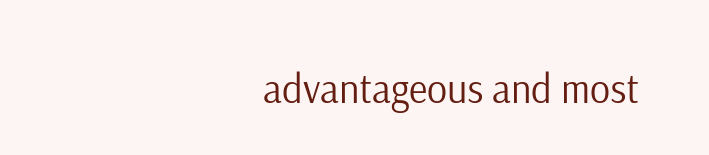advantageous and most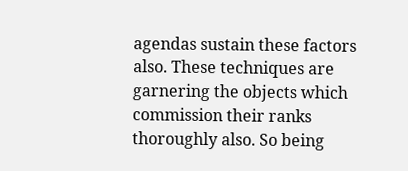agendas sustain these factors also. These techniques are garnering the objects which commission their ranks thoroughly also. So being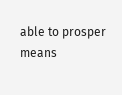able to prosper means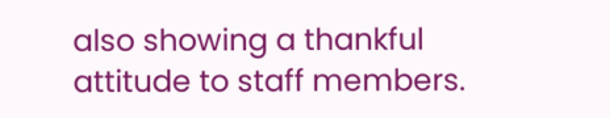also showing a thankful attitude to staff members.